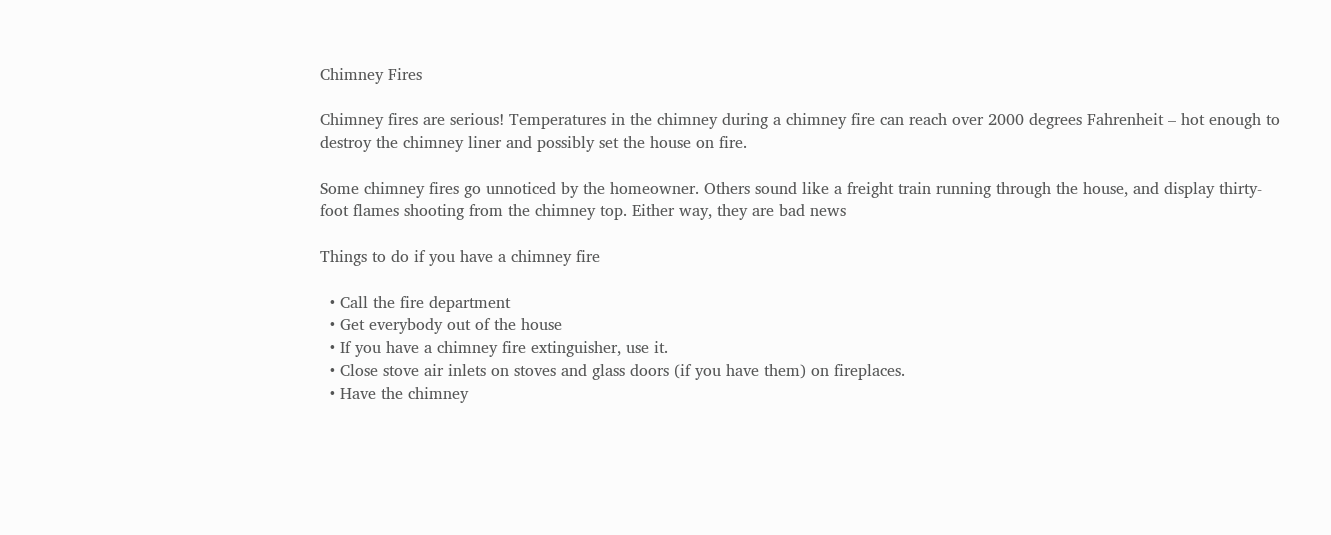Chimney Fires

Chimney fires are serious! Temperatures in the chimney during a chimney fire can reach over 2000 degrees Fahrenheit – hot enough to destroy the chimney liner and possibly set the house on fire.

Some chimney fires go unnoticed by the homeowner. Others sound like a freight train running through the house, and display thirty- foot flames shooting from the chimney top. Either way, they are bad news

Things to do if you have a chimney fire

  • Call the fire department
  • Get everybody out of the house
  • If you have a chimney fire extinguisher, use it.
  • Close stove air inlets on stoves and glass doors (if you have them) on fireplaces.
  • Have the chimney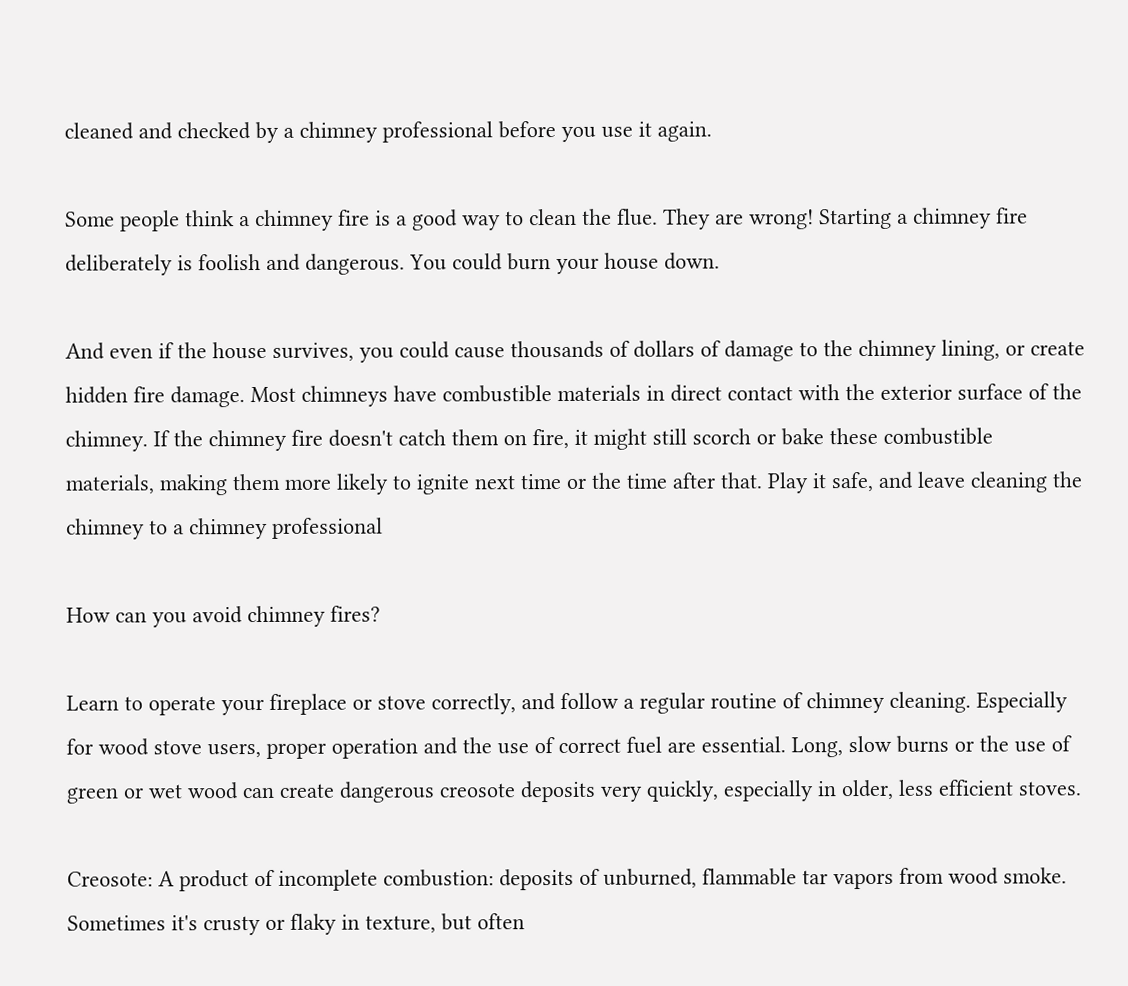cleaned and checked by a chimney professional before you use it again.

Some people think a chimney fire is a good way to clean the flue. They are wrong! Starting a chimney fire deliberately is foolish and dangerous. You could burn your house down.

And even if the house survives, you could cause thousands of dollars of damage to the chimney lining, or create hidden fire damage. Most chimneys have combustible materials in direct contact with the exterior surface of the chimney. If the chimney fire doesn't catch them on fire, it might still scorch or bake these combustible materials, making them more likely to ignite next time or the time after that. Play it safe, and leave cleaning the chimney to a chimney professional

How can you avoid chimney fires?

Learn to operate your fireplace or stove correctly, and follow a regular routine of chimney cleaning. Especially for wood stove users, proper operation and the use of correct fuel are essential. Long, slow burns or the use of green or wet wood can create dangerous creosote deposits very quickly, especially in older, less efficient stoves.

Creosote: A product of incomplete combustion: deposits of unburned, flammable tar vapors from wood smoke. Sometimes it's crusty or flaky in texture, but often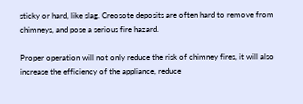sticky or hard, like slag. Creosote deposits are often hard to remove from chimneys, and pose a serious fire hazard.

Proper operation will not only reduce the risk of chimney fires, it will also increase the efficiency of the appliance, reduce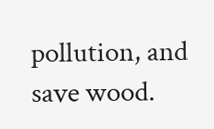pollution, and save wood.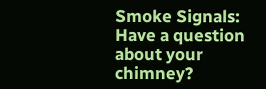Smoke Signals: Have a question about your chimney?